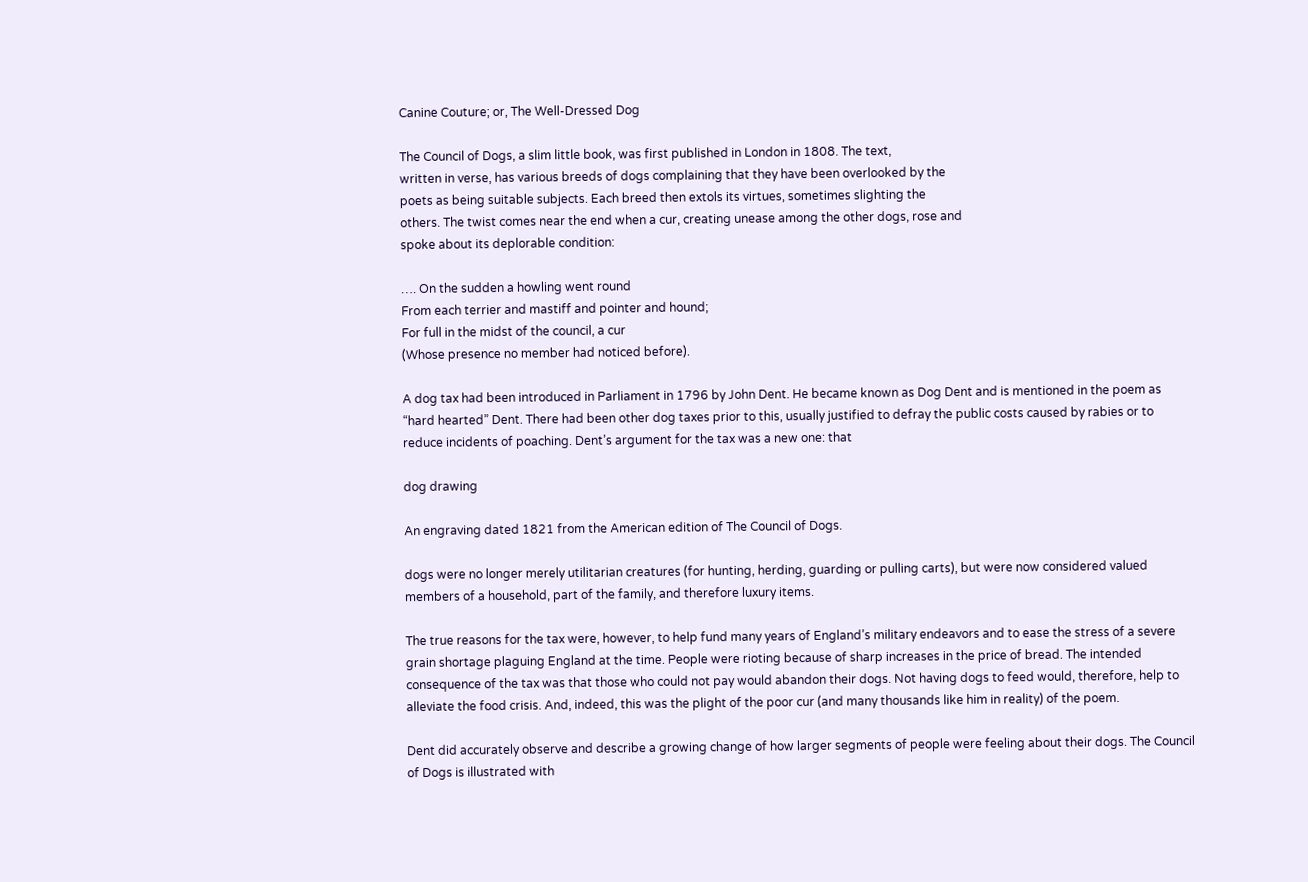Canine Couture; or, The Well-Dressed Dog

The Council of Dogs, a slim little book, was first published in London in 1808. The text,
written in verse, has various breeds of dogs complaining that they have been overlooked by the
poets as being suitable subjects. Each breed then extols its virtues, sometimes slighting the
others. The twist comes near the end when a cur, creating unease among the other dogs, rose and
spoke about its deplorable condition:

…. On the sudden a howling went round
From each terrier and mastiff and pointer and hound;
For full in the midst of the council, a cur
(Whose presence no member had noticed before).

A dog tax had been introduced in Parliament in 1796 by John Dent. He became known as Dog Dent and is mentioned in the poem as “hard hearted” Dent. There had been other dog taxes prior to this, usually justified to defray the public costs caused by rabies or to reduce incidents of poaching. Dent’s argument for the tax was a new one: that

dog drawing

An engraving dated 1821 from the American edition of The Council of Dogs.

dogs were no longer merely utilitarian creatures (for hunting, herding, guarding or pulling carts), but were now considered valued members of a household, part of the family, and therefore luxury items.

The true reasons for the tax were, however, to help fund many years of England’s military endeavors and to ease the stress of a severe grain shortage plaguing England at the time. People were rioting because of sharp increases in the price of bread. The intended consequence of the tax was that those who could not pay would abandon their dogs. Not having dogs to feed would, therefore, help to alleviate the food crisis. And, indeed, this was the plight of the poor cur (and many thousands like him in reality) of the poem.

Dent did accurately observe and describe a growing change of how larger segments of people were feeling about their dogs. The Council of Dogs is illustrated with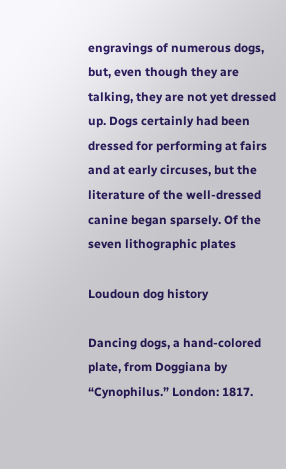engravings of numerous dogs, but, even though they are talking, they are not yet dressed up. Dogs certainly had been dressed for performing at fairs and at early circuses, but the literature of the well-dressed canine began sparsely. Of the seven lithographic plates

Loudoun dog history

Dancing dogs, a hand-colored plate, from Doggiana by “Cynophilus.” London: 1817.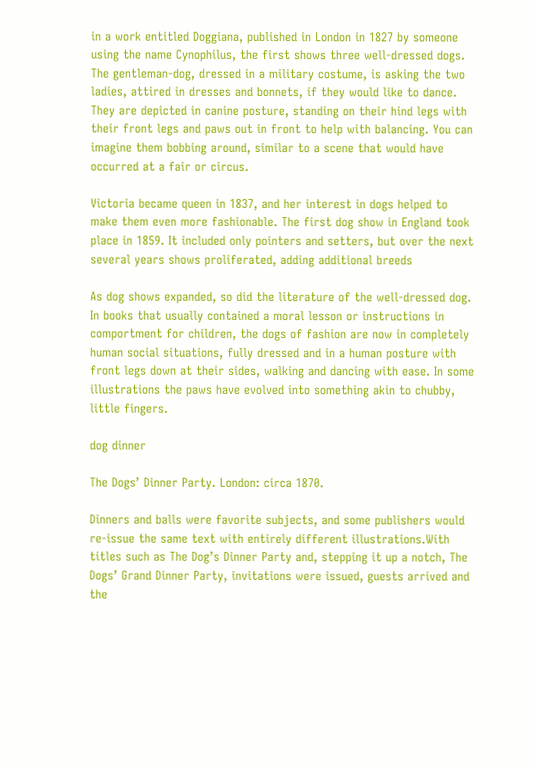in a work entitled Doggiana, published in London in 1827 by someone using the name Cynophilus, the first shows three well-dressed dogs. The gentleman-dog, dressed in a military costume, is asking the two ladies, attired in dresses and bonnets, if they would like to dance. They are depicted in canine posture, standing on their hind legs with their front legs and paws out in front to help with balancing. You can imagine them bobbing around, similar to a scene that would have occurred at a fair or circus.

Victoria became queen in 1837, and her interest in dogs helped to make them even more fashionable. The first dog show in England took place in 1859. It included only pointers and setters, but over the next several years shows proliferated, adding additional breeds

As dog shows expanded, so did the literature of the well-dressed dog. In books that usually contained a moral lesson or instructions in comportment for children, the dogs of fashion are now in completely human social situations, fully dressed and in a human posture with front legs down at their sides, walking and dancing with ease. In some illustrations the paws have evolved into something akin to chubby, little fingers.

dog dinner

The Dogsʼ Dinner Party. London: circa 1870.

Dinners and balls were favorite subjects, and some publishers would re-issue the same text with entirely different illustrations.With titles such as The Dog’s Dinner Party and, stepping it up a notch, The Dogs’ Grand Dinner Party, invitations were issued, guests arrived and the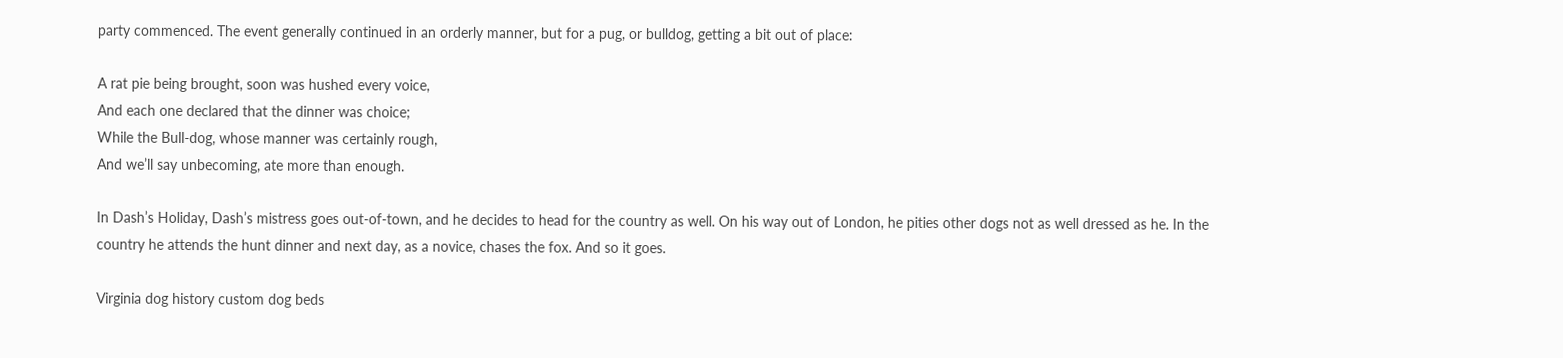party commenced. The event generally continued in an orderly manner, but for a pug, or bulldog, getting a bit out of place:

A rat pie being brought, soon was hushed every voice,
And each one declared that the dinner was choice;
While the Bull-dog, whose manner was certainly rough,
And we’ll say unbecoming, ate more than enough.

In Dash’s Holiday, Dash’s mistress goes out-of-town, and he decides to head for the country as well. On his way out of London, he pities other dogs not as well dressed as he. In the country he attends the hunt dinner and next day, as a novice, chases the fox. And so it goes.

Virginia dog history custom dog beds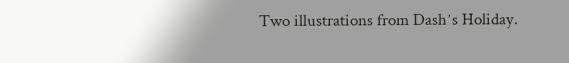Two illustrations from Dashʼs Holiday.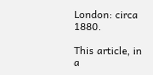London: circa 1880.

This article, in a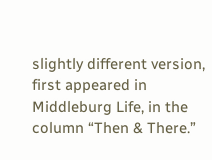slightly different version, first appeared in Middleburg Life, in the column “Then & There.”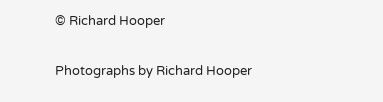© Richard Hooper

Photographs by Richard Hooper